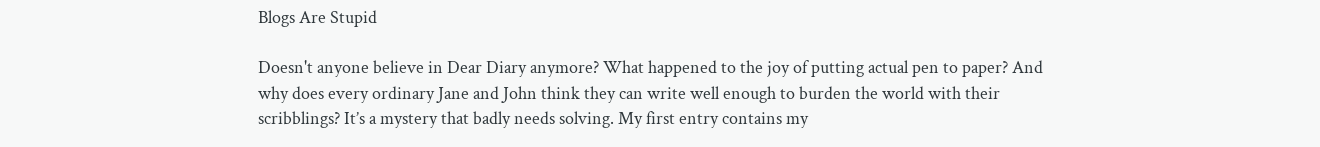Blogs Are Stupid

Doesn't anyone believe in Dear Diary anymore? What happened to the joy of putting actual pen to paper? And why does every ordinary Jane and John think they can write well enough to burden the world with their scribblings? It’s a mystery that badly needs solving. My first entry contains my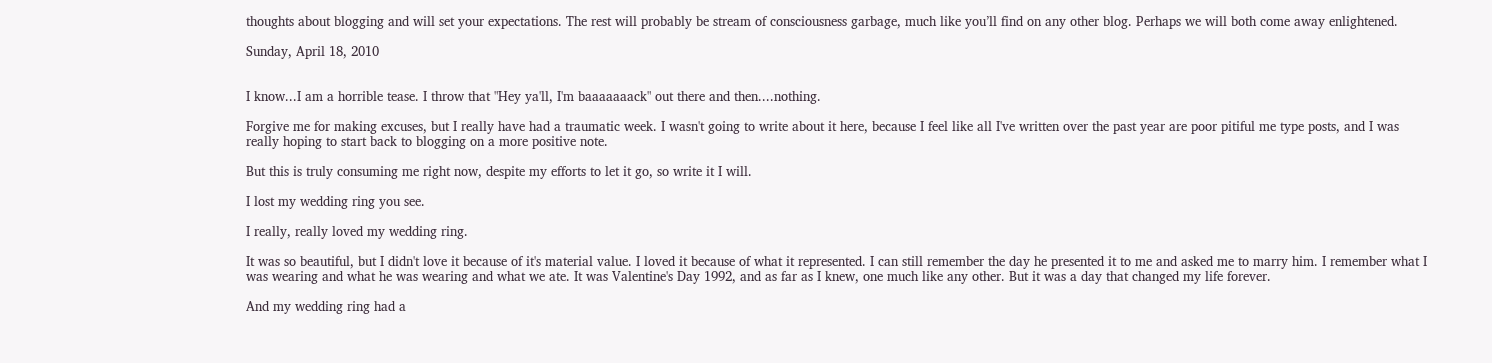thoughts about blogging and will set your expectations. The rest will probably be stream of consciousness garbage, much like you’ll find on any other blog. Perhaps we will both come away enlightened.

Sunday, April 18, 2010


I know...I am a horrible tease. I throw that "Hey ya'll, I'm baaaaaaack" out there and then....nothing.

Forgive me for making excuses, but I really have had a traumatic week. I wasn't going to write about it here, because I feel like all I've written over the past year are poor pitiful me type posts, and I was really hoping to start back to blogging on a more positive note.

But this is truly consuming me right now, despite my efforts to let it go, so write it I will.

I lost my wedding ring you see.

I really, really loved my wedding ring.

It was so beautiful, but I didn't love it because of it's material value. I loved it because of what it represented. I can still remember the day he presented it to me and asked me to marry him. I remember what I was wearing and what he was wearing and what we ate. It was Valentine's Day 1992, and as far as I knew, one much like any other. But it was a day that changed my life forever.

And my wedding ring had a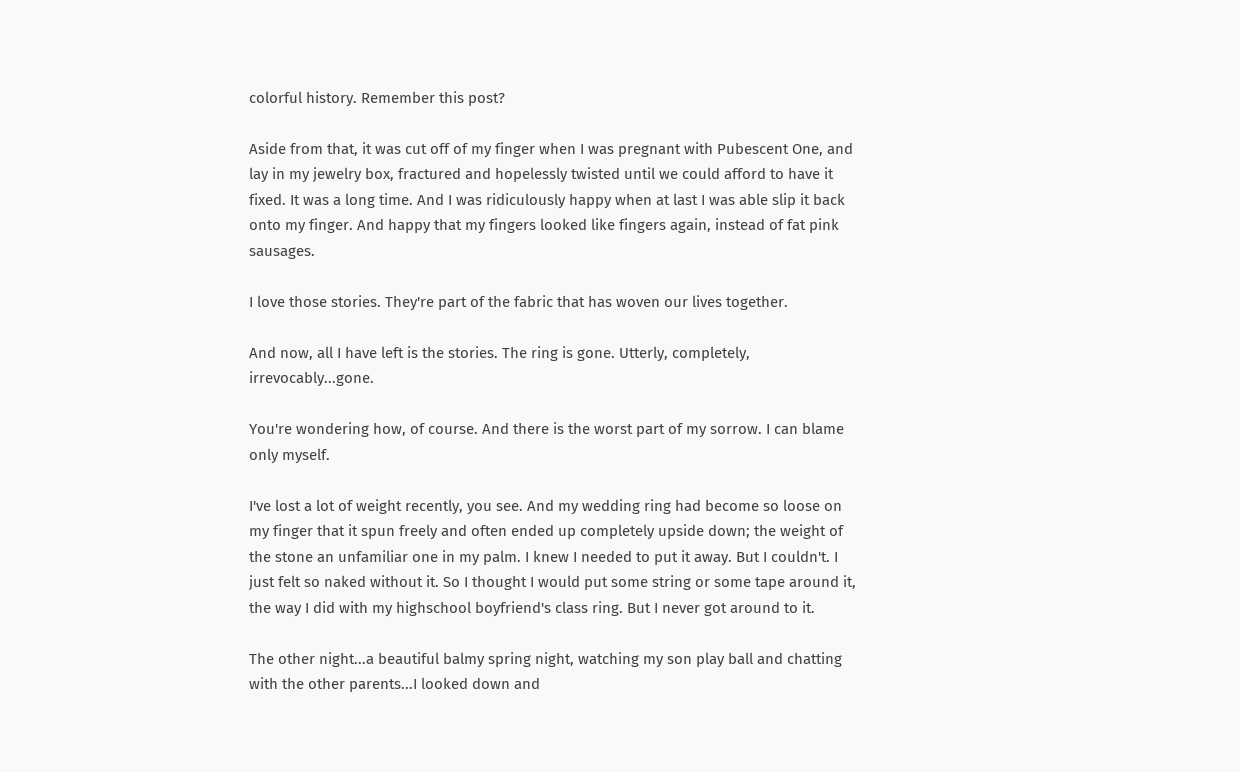colorful history. Remember this post?

Aside from that, it was cut off of my finger when I was pregnant with Pubescent One, and lay in my jewelry box, fractured and hopelessly twisted until we could afford to have it fixed. It was a long time. And I was ridiculously happy when at last I was able slip it back onto my finger. And happy that my fingers looked like fingers again, instead of fat pink sausages.

I love those stories. They're part of the fabric that has woven our lives together.

And now, all I have left is the stories. The ring is gone. Utterly, completely, irrevocably...gone.

You're wondering how, of course. And there is the worst part of my sorrow. I can blame only myself.

I've lost a lot of weight recently, you see. And my wedding ring had become so loose on my finger that it spun freely and often ended up completely upside down; the weight of the stone an unfamiliar one in my palm. I knew I needed to put it away. But I couldn't. I just felt so naked without it. So I thought I would put some string or some tape around it, the way I did with my highschool boyfriend's class ring. But I never got around to it.

The other night...a beautiful balmy spring night, watching my son play ball and chatting with the other parents...I looked down and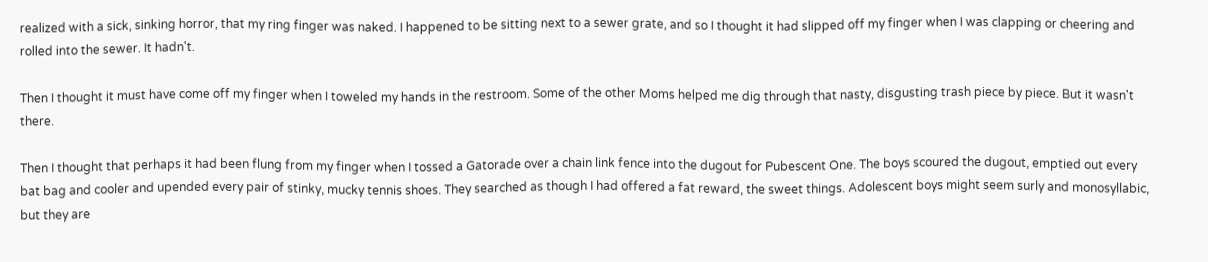realized with a sick, sinking horror, that my ring finger was naked. I happened to be sitting next to a sewer grate, and so I thought it had slipped off my finger when I was clapping or cheering and rolled into the sewer. It hadn't.

Then I thought it must have come off my finger when I toweled my hands in the restroom. Some of the other Moms helped me dig through that nasty, disgusting trash piece by piece. But it wasn't there.

Then I thought that perhaps it had been flung from my finger when I tossed a Gatorade over a chain link fence into the dugout for Pubescent One. The boys scoured the dugout, emptied out every bat bag and cooler and upended every pair of stinky, mucky tennis shoes. They searched as though I had offered a fat reward, the sweet things. Adolescent boys might seem surly and monosyllabic, but they are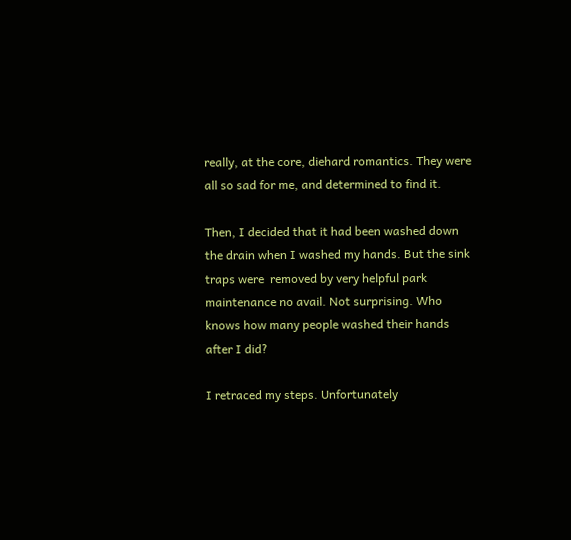really, at the core, diehard romantics. They were all so sad for me, and determined to find it.

Then, I decided that it had been washed down the drain when I washed my hands. But the sink traps were  removed by very helpful park maintenance no avail. Not surprising. Who knows how many people washed their hands after I did?

I retraced my steps. Unfortunately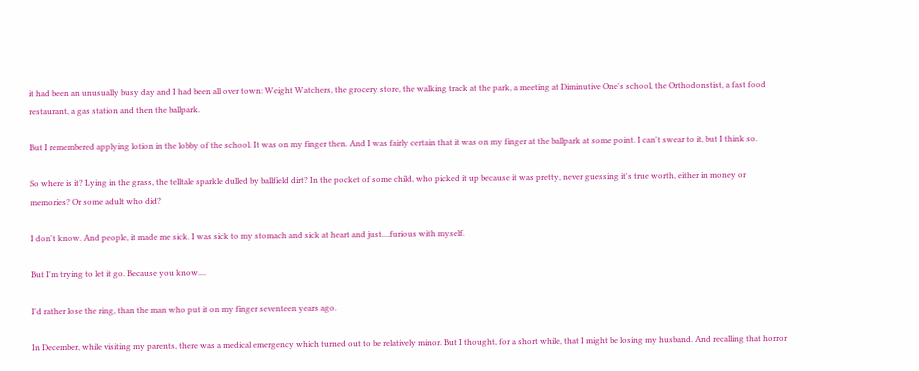it had been an unusually busy day and I had been all over town: Weight Watchers, the grocery store, the walking track at the park, a meeting at Diminutive One's school, the Orthodonstist, a fast food restaurant, a gas station and then the ballpark.

But I remembered applying lotion in the lobby of the school. It was on my finger then. And I was fairly certain that it was on my finger at the ballpark at some point. I can't swear to it, but I think so.

So where is it? Lying in the grass, the telltale sparkle dulled by ballfield dirt? In the pocket of some child, who picked it up because it was pretty, never guessing it's true worth, either in money or memories? Or some adult who did?

I don't know. And people, it made me sick. I was sick to my stomach and sick at heart and just....furious with myself.

But I'm trying to let it go. Because you know....

I'd rather lose the ring, than the man who put it on my finger seventeen years ago.

In December, while visiting my parents, there was a medical emergency which turned out to be relatively minor. But I thought, for a short while, that I might be losing my husband. And recalling that horror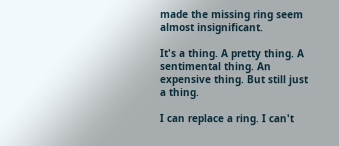made the missing ring seem almost insignificant.

It's a thing. A pretty thing. A sentimental thing. An expensive thing. But still just a thing.

I can replace a ring. I can't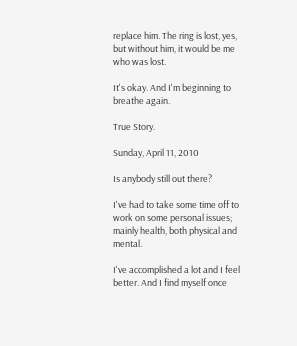replace him. The ring is lost, yes, but without him, it would be me who was lost.

It's okay. And I'm beginning to breathe again.

True Story.

Sunday, April 11, 2010

Is anybody still out there?

I've had to take some time off to work on some personal issues; mainly health, both physical and mental.

I've accomplished a lot and I feel better. And I find myself once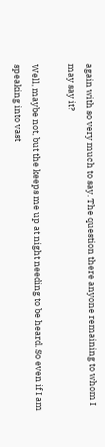again with so very much to say. The question there anyone remaining to whom I may say it?

Well, maybe not, but the keeps me up at night needing to be heard. So even if I am speaking into vast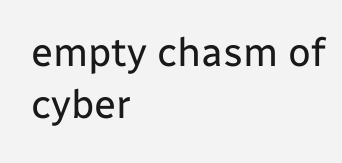empty chasm of cyber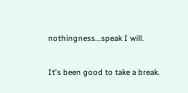nothingness...speak I will.

It's been good to take a break.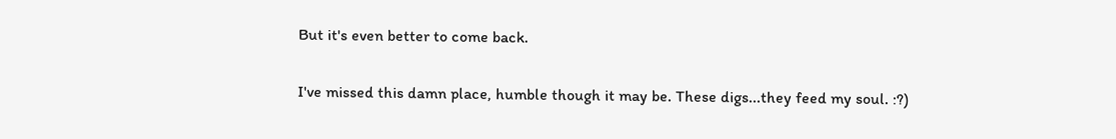But it's even better to come back.

I've missed this damn place, humble though it may be. These digs...they feed my soul. :?)